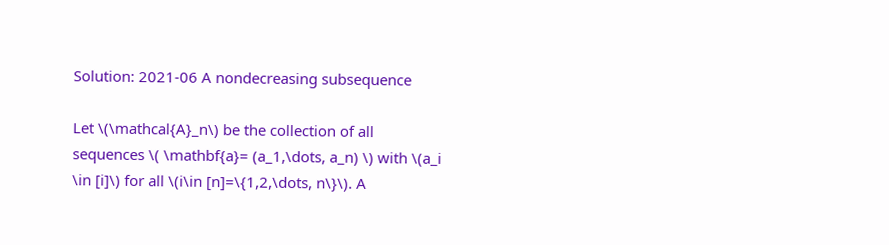Solution: 2021-06 A nondecreasing subsequence

Let \(\mathcal{A}_n\) be the collection of all sequences \( \mathbf{a}= (a_1,\dots, a_n) \) with \(a_i \in [i]\) for all \(i\in [n]=\{1,2,\dots, n\}\). A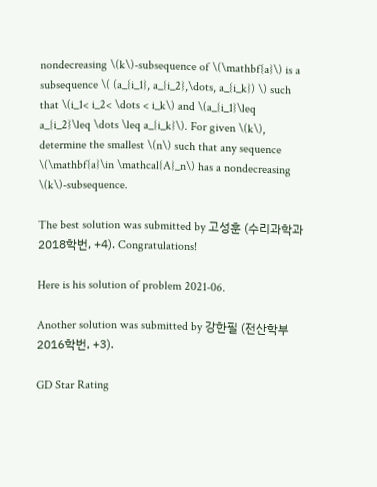nondecreasing \(k\)-subsequence of \(\mathbf{a}\) is a subsequence \( (a_{i_1}, a_{i_2},\dots, a_{i_k}) \) such that \(i_1< i_2< \dots < i_k\) and \(a_{i_1}\leq a_{i_2}\leq \dots \leq a_{i_k}\). For given \(k\), determine the smallest \(n\) such that any sequence \(\mathbf{a}\in \mathcal{A}_n\) has a nondecreasing \(k\)-subsequence.

The best solution was submitted by 고성훈 (수리과학과 2018학번, +4). Congratulations!

Here is his solution of problem 2021-06.

Another solution was submitted by 강한필 (전산학부 2016학번, +3).

GD Star Rating